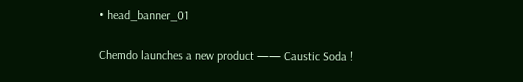• head_banner_01

Chemdo launches a new product —— Caustic Soda !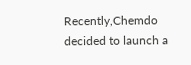Recently,Chemdo decided to launch a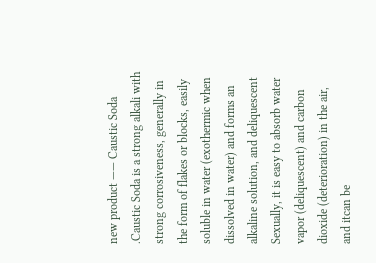new product —— Caustic Soda .Caustic Soda is a strong alkali with strong corrosiveness, generally in the form of flakes or blocks, easily soluble in water (exothermic when dissolved in water) and forms an alkaline solution, and deliquescent Sexually, it is easy to absorb water vapor (deliquescent) and carbon dioxide (deterioration) in the air, and itcan be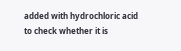added with hydrochloric acid to check whether it is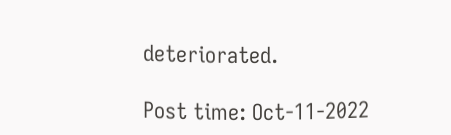deteriorated.

Post time: Oct-11-2022